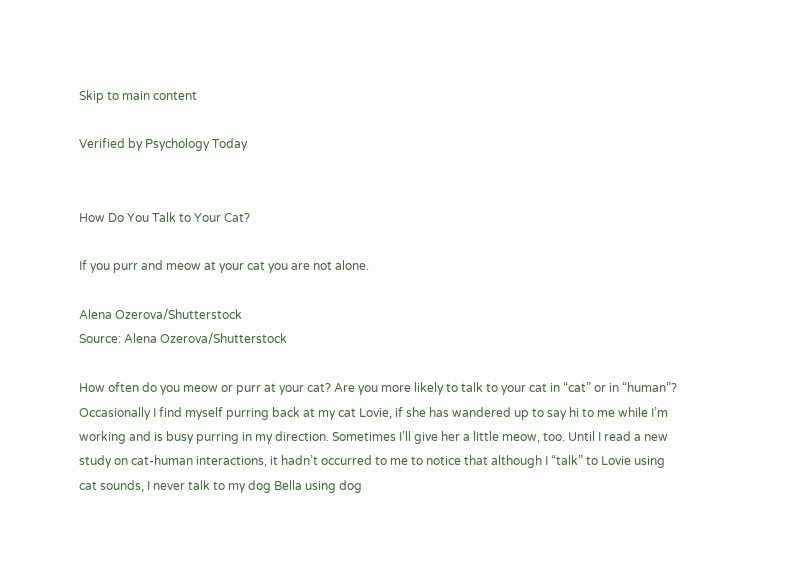Skip to main content

Verified by Psychology Today


How Do You Talk to Your Cat?

If you purr and meow at your cat you are not alone.

Alena Ozerova/Shutterstock
Source: Alena Ozerova/Shutterstock

How often do you meow or purr at your cat? Are you more likely to talk to your cat in “cat” or in “human”? Occasionally I find myself purring back at my cat Lovie, if she has wandered up to say hi to me while I’m working and is busy purring in my direction. Sometimes I’ll give her a little meow, too. Until I read a new study on cat-human interactions, it hadn’t occurred to me to notice that although I “talk” to Lovie using cat sounds, I never talk to my dog Bella using dog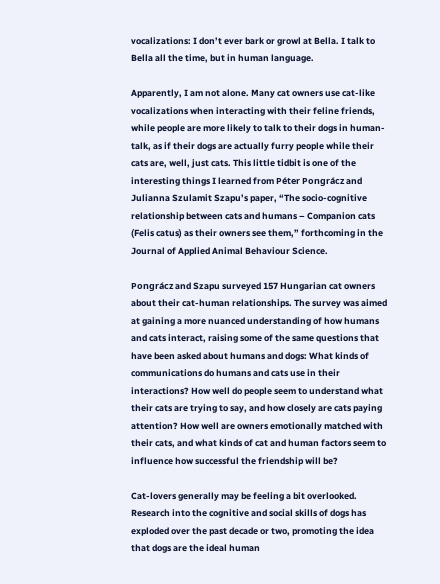vocalizations: I don’t ever bark or growl at Bella. I talk to Bella all the time, but in human language.

Apparently, I am not alone. Many cat owners use cat-like vocalizations when interacting with their feline friends, while people are more likely to talk to their dogs in human-talk, as if their dogs are actually furry people while their cats are, well, just cats. This little tidbit is one of the interesting things I learned from Péter Pongrácz and Julianna Szulamit Szapu’s paper, “The socio-cognitive relationship between cats and humans – Companion cats (Felis catus) as their owners see them,” forthcoming in the Journal of Applied Animal Behaviour Science.

Pongrácz and Szapu surveyed 157 Hungarian cat owners about their cat-human relationships. The survey was aimed at gaining a more nuanced understanding of how humans and cats interact, raising some of the same questions that have been asked about humans and dogs: What kinds of communications do humans and cats use in their interactions? How well do people seem to understand what their cats are trying to say, and how closely are cats paying attention? How well are owners emotionally matched with their cats, and what kinds of cat and human factors seem to influence how successful the friendship will be?

Cat-lovers generally may be feeling a bit overlooked. Research into the cognitive and social skills of dogs has exploded over the past decade or two, promoting the idea that dogs are the ideal human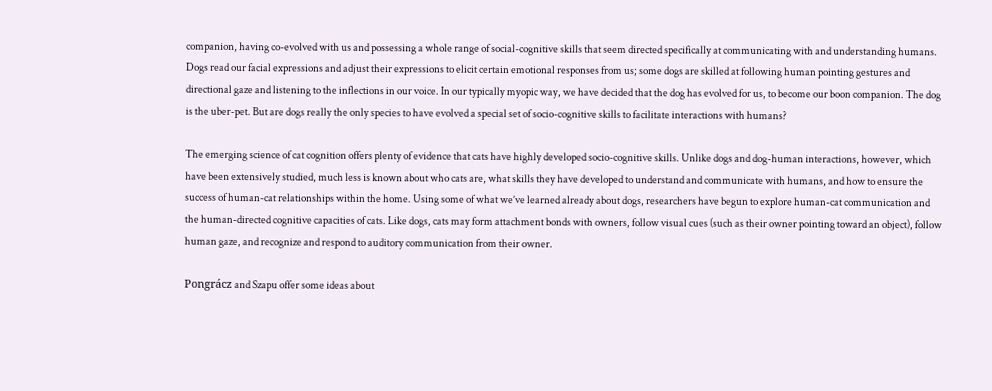companion, having co-evolved with us and possessing a whole range of social-cognitive skills that seem directed specifically at communicating with and understanding humans. Dogs read our facial expressions and adjust their expressions to elicit certain emotional responses from us; some dogs are skilled at following human pointing gestures and directional gaze and listening to the inflections in our voice. In our typically myopic way, we have decided that the dog has evolved for us, to become our boon companion. The dog is the uber-pet. But are dogs really the only species to have evolved a special set of socio-cognitive skills to facilitate interactions with humans?

The emerging science of cat cognition offers plenty of evidence that cats have highly developed socio-cognitive skills. Unlike dogs and dog-human interactions, however, which have been extensively studied, much less is known about who cats are, what skills they have developed to understand and communicate with humans, and how to ensure the success of human-cat relationships within the home. Using some of what we’ve learned already about dogs, researchers have begun to explore human-cat communication and the human-directed cognitive capacities of cats. Like dogs, cats may form attachment bonds with owners, follow visual cues (such as their owner pointing toward an object), follow human gaze, and recognize and respond to auditory communication from their owner.

Pongrácz and Szapu offer some ideas about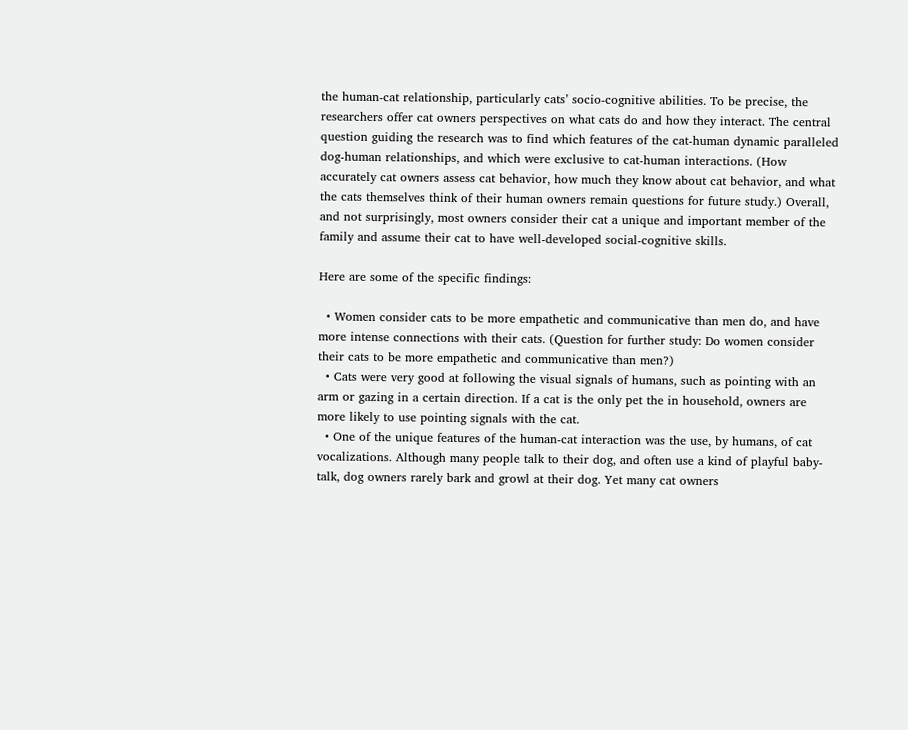the human-cat relationship, particularly cats’ socio-cognitive abilities. To be precise, the researchers offer cat owners perspectives on what cats do and how they interact. The central question guiding the research was to find which features of the cat-human dynamic paralleled dog-human relationships, and which were exclusive to cat-human interactions. (How accurately cat owners assess cat behavior, how much they know about cat behavior, and what the cats themselves think of their human owners remain questions for future study.) Overall, and not surprisingly, most owners consider their cat a unique and important member of the family and assume their cat to have well-developed social-cognitive skills.

Here are some of the specific findings:

  • Women consider cats to be more empathetic and communicative than men do, and have more intense connections with their cats. (Question for further study: Do women consider their cats to be more empathetic and communicative than men?)
  • Cats were very good at following the visual signals of humans, such as pointing with an arm or gazing in a certain direction. If a cat is the only pet the in household, owners are more likely to use pointing signals with the cat.
  • One of the unique features of the human-cat interaction was the use, by humans, of cat vocalizations. Although many people talk to their dog, and often use a kind of playful baby-talk, dog owners rarely bark and growl at their dog. Yet many cat owners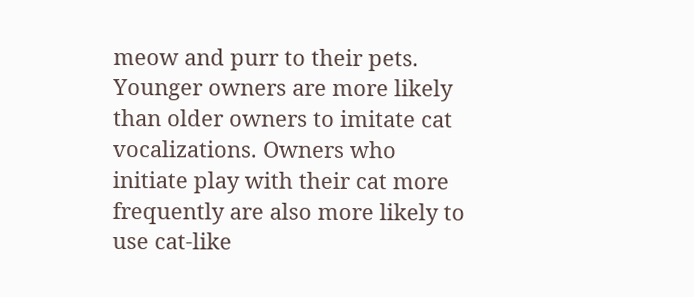meow and purr to their pets. Younger owners are more likely than older owners to imitate cat vocalizations. Owners who initiate play with their cat more frequently are also more likely to use cat-like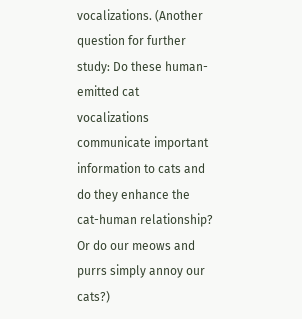vocalizations. (Another question for further study: Do these human-emitted cat vocalizations communicate important information to cats and do they enhance the cat-human relationship? Or do our meows and purrs simply annoy our cats?)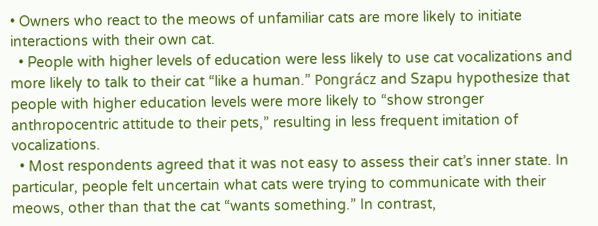• Owners who react to the meows of unfamiliar cats are more likely to initiate interactions with their own cat.
  • People with higher levels of education were less likely to use cat vocalizations and more likely to talk to their cat “like a human.” Pongrácz and Szapu hypothesize that people with higher education levels were more likely to “show stronger anthropocentric attitude to their pets,” resulting in less frequent imitation of vocalizations.
  • Most respondents agreed that it was not easy to assess their cat’s inner state. In particular, people felt uncertain what cats were trying to communicate with their meows, other than that the cat “wants something.” In contrast,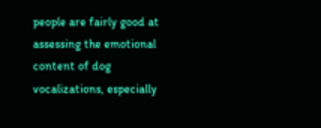people are fairly good at assessing the emotional content of dog vocalizations, especially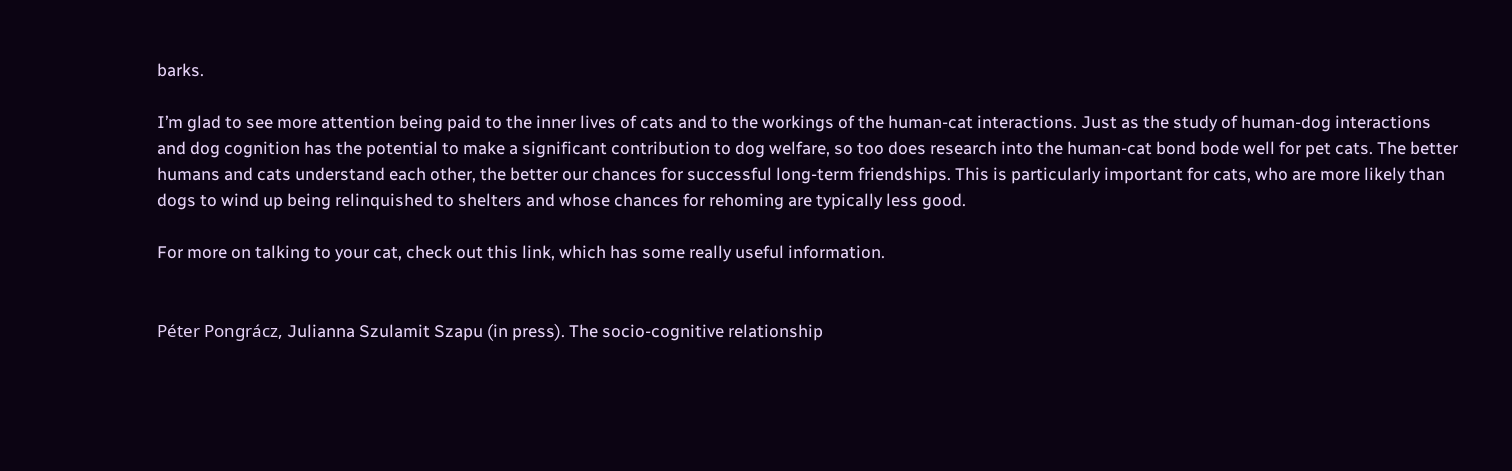barks.

I’m glad to see more attention being paid to the inner lives of cats and to the workings of the human-cat interactions. Just as the study of human-dog interactions and dog cognition has the potential to make a significant contribution to dog welfare, so too does research into the human-cat bond bode well for pet cats. The better humans and cats understand each other, the better our chances for successful long-term friendships. This is particularly important for cats, who are more likely than dogs to wind up being relinquished to shelters and whose chances for rehoming are typically less good.

For more on talking to your cat, check out this link, which has some really useful information.


Péter Pongrácz, Julianna Szulamit Szapu (in press). The socio-cognitive relationship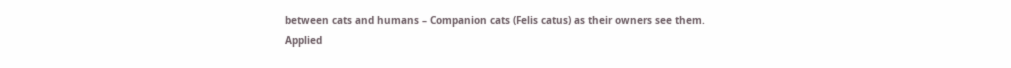between cats and humans – Companion cats (Felis catus) as their owners see them. Applied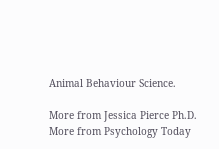Animal Behaviour Science.

More from Jessica Pierce Ph.D.
More from Psychology Today